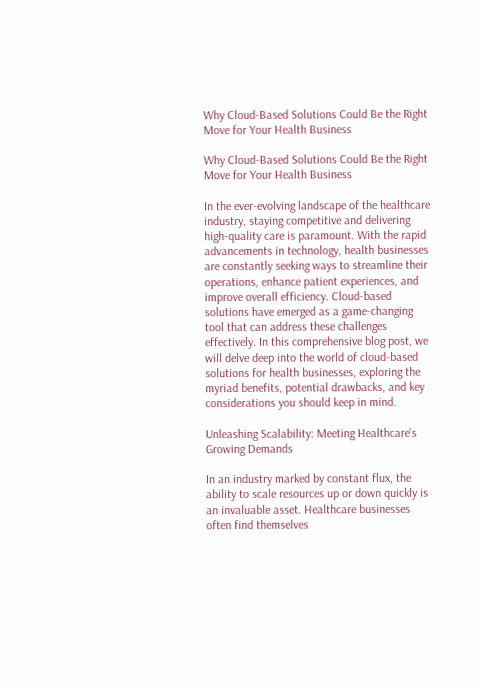Why Cloud-Based Solutions Could Be the Right Move for Your Health Business

Why Cloud-Based Solutions Could Be the Right Move for Your Health Business

In the ever-evolving landscape of the healthcare industry, staying competitive and delivering high-quality care is paramount. With the rapid advancements in technology, health businesses are constantly seeking ways to streamline their operations, enhance patient experiences, and improve overall efficiency. Cloud-based solutions have emerged as a game-changing tool that can address these challenges effectively. In this comprehensive blog post, we will delve deep into the world of cloud-based solutions for health businesses, exploring the myriad benefits, potential drawbacks, and key considerations you should keep in mind.

Unleashing Scalability: Meeting Healthcare's Growing Demands

In an industry marked by constant flux, the ability to scale resources up or down quickly is an invaluable asset. Healthcare businesses often find themselves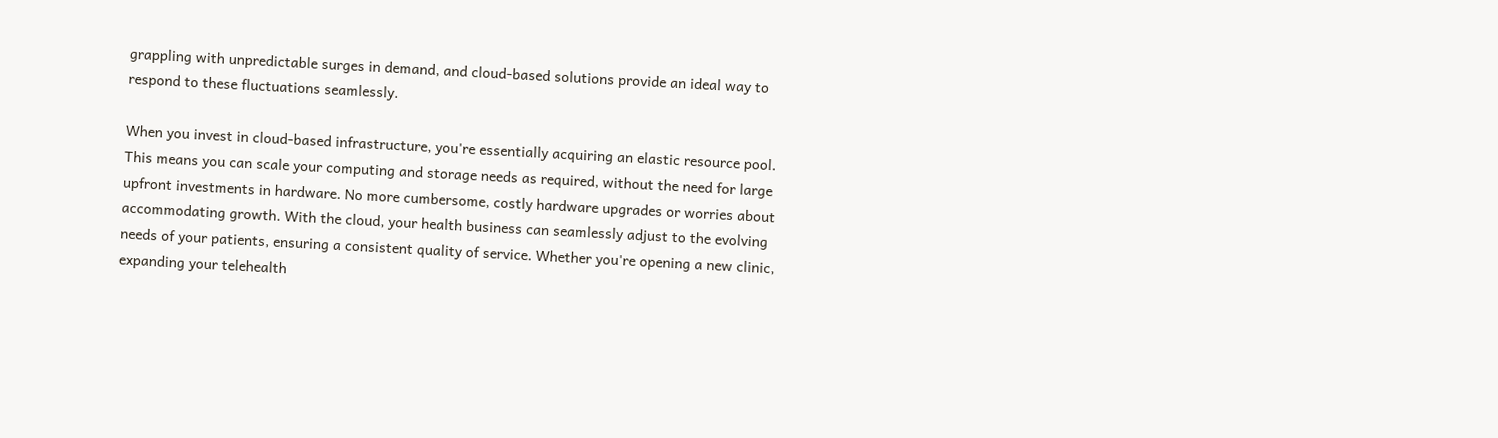grappling with unpredictable surges in demand, and cloud-based solutions provide an ideal way to respond to these fluctuations seamlessly.

When you invest in cloud-based infrastructure, you're essentially acquiring an elastic resource pool. This means you can scale your computing and storage needs as required, without the need for large upfront investments in hardware. No more cumbersome, costly hardware upgrades or worries about accommodating growth. With the cloud, your health business can seamlessly adjust to the evolving needs of your patients, ensuring a consistent quality of service. Whether you're opening a new clinic, expanding your telehealth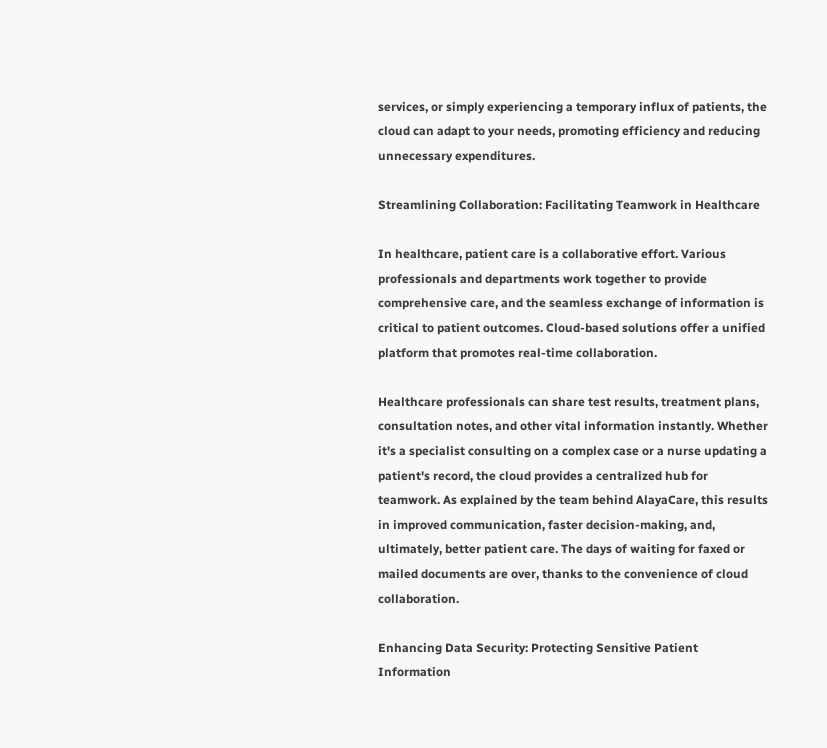services, or simply experiencing a temporary influx of patients, the cloud can adapt to your needs, promoting efficiency and reducing unnecessary expenditures.

Streamlining Collaboration: Facilitating Teamwork in Healthcare

In healthcare, patient care is a collaborative effort. Various professionals and departments work together to provide comprehensive care, and the seamless exchange of information is critical to patient outcomes. Cloud-based solutions offer a unified platform that promotes real-time collaboration.

Healthcare professionals can share test results, treatment plans, consultation notes, and other vital information instantly. Whether it's a specialist consulting on a complex case or a nurse updating a patient's record, the cloud provides a centralized hub for teamwork. As explained by the team behind AlayaCare, this results in improved communication, faster decision-making, and, ultimately, better patient care. The days of waiting for faxed or mailed documents are over, thanks to the convenience of cloud collaboration.

Enhancing Data Security: Protecting Sensitive Patient Information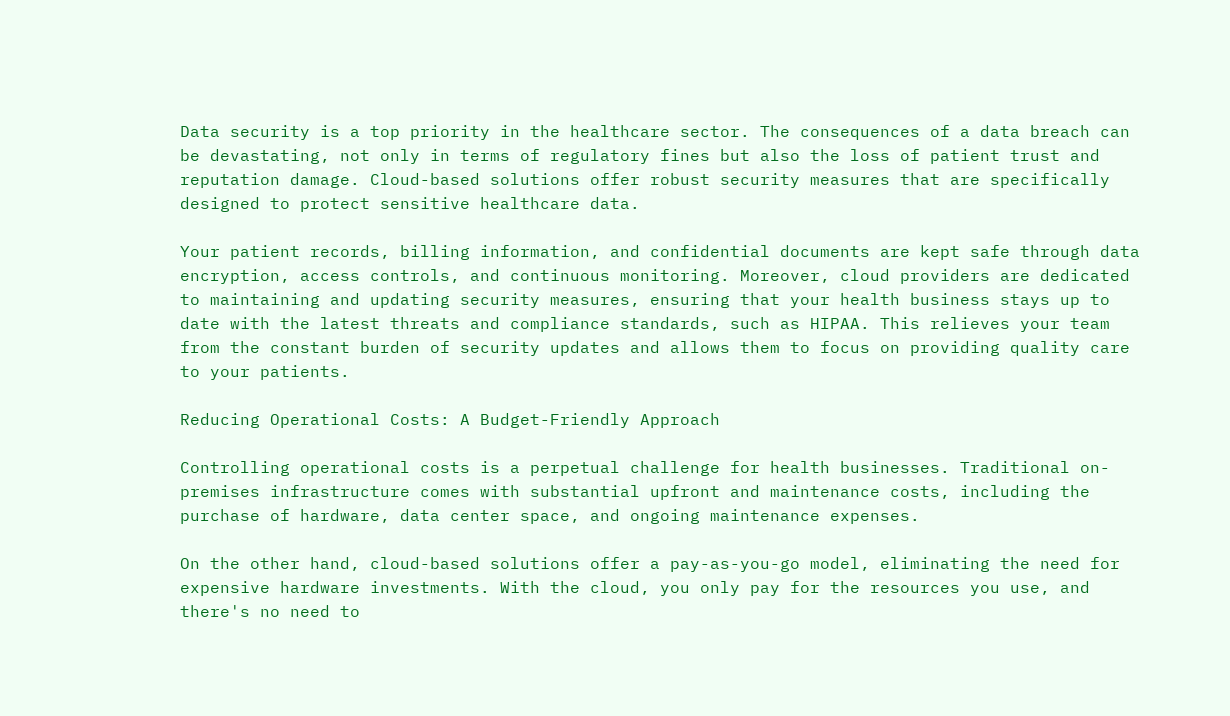Data security is a top priority in the healthcare sector. The consequences of a data breach can be devastating, not only in terms of regulatory fines but also the loss of patient trust and reputation damage. Cloud-based solutions offer robust security measures that are specifically designed to protect sensitive healthcare data.

Your patient records, billing information, and confidential documents are kept safe through data encryption, access controls, and continuous monitoring. Moreover, cloud providers are dedicated to maintaining and updating security measures, ensuring that your health business stays up to date with the latest threats and compliance standards, such as HIPAA. This relieves your team from the constant burden of security updates and allows them to focus on providing quality care to your patients.

Reducing Operational Costs: A Budget-Friendly Approach

Controlling operational costs is a perpetual challenge for health businesses. Traditional on-premises infrastructure comes with substantial upfront and maintenance costs, including the purchase of hardware, data center space, and ongoing maintenance expenses.

On the other hand, cloud-based solutions offer a pay-as-you-go model, eliminating the need for expensive hardware investments. With the cloud, you only pay for the resources you use, and there's no need to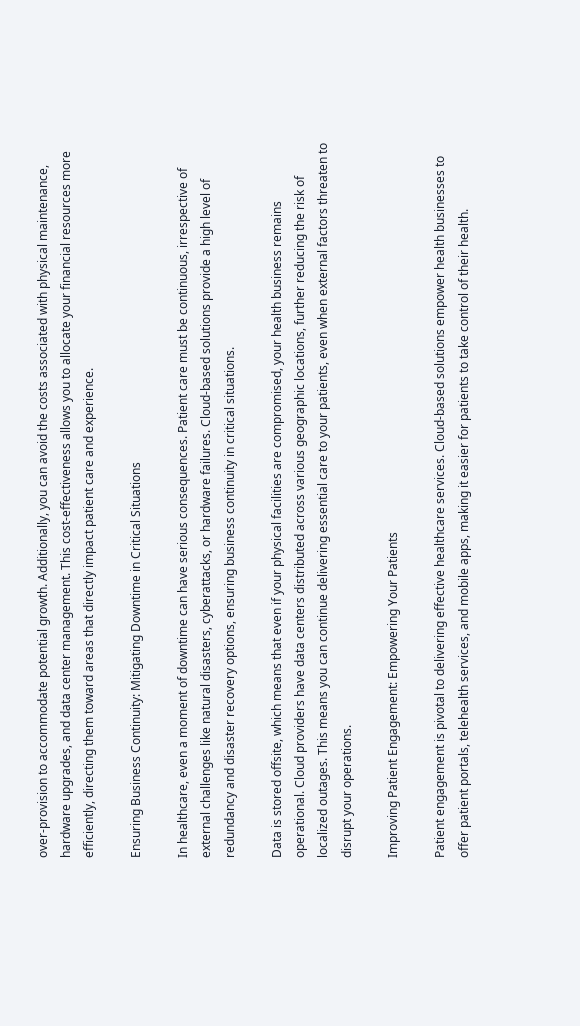over-provision to accommodate potential growth. Additionally, you can avoid the costs associated with physical maintenance, hardware upgrades, and data center management. This cost-effectiveness allows you to allocate your financial resources more efficiently, directing them toward areas that directly impact patient care and experience.

Ensuring Business Continuity: Mitigating Downtime in Critical Situations

In healthcare, even a moment of downtime can have serious consequences. Patient care must be continuous, irrespective of external challenges like natural disasters, cyberattacks, or hardware failures. Cloud-based solutions provide a high level of redundancy and disaster recovery options, ensuring business continuity in critical situations.

Data is stored offsite, which means that even if your physical facilities are compromised, your health business remains operational. Cloud providers have data centers distributed across various geographic locations, further reducing the risk of localized outages. This means you can continue delivering essential care to your patients, even when external factors threaten to disrupt your operations.

Improving Patient Engagement: Empowering Your Patients

Patient engagement is pivotal to delivering effective healthcare services. Cloud-based solutions empower health businesses to offer patient portals, telehealth services, and mobile apps, making it easier for patients to take control of their health.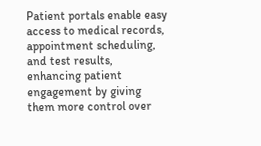Patient portals enable easy access to medical records, appointment scheduling, and test results, enhancing patient engagement by giving them more control over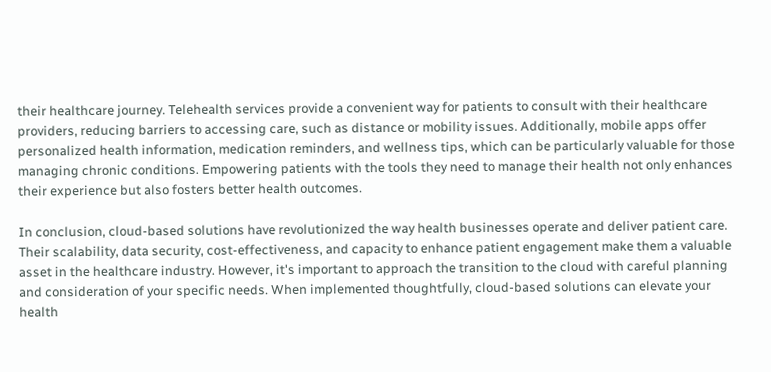their healthcare journey. Telehealth services provide a convenient way for patients to consult with their healthcare providers, reducing barriers to accessing care, such as distance or mobility issues. Additionally, mobile apps offer personalized health information, medication reminders, and wellness tips, which can be particularly valuable for those managing chronic conditions. Empowering patients with the tools they need to manage their health not only enhances their experience but also fosters better health outcomes.

In conclusion, cloud-based solutions have revolutionized the way health businesses operate and deliver patient care. Their scalability, data security, cost-effectiveness, and capacity to enhance patient engagement make them a valuable asset in the healthcare industry. However, it's important to approach the transition to the cloud with careful planning and consideration of your specific needs. When implemented thoughtfully, cloud-based solutions can elevate your health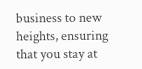business to new heights, ensuring that you stay at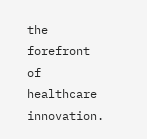the forefront of healthcare innovation.